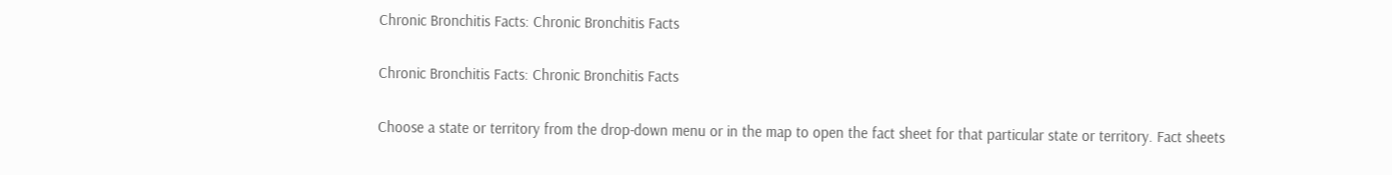Chronic Bronchitis Facts: Chronic Bronchitis Facts

Chronic Bronchitis Facts: Chronic Bronchitis Facts

Choose a state or territory from the drop-down menu or in the map to open the fact sheet for that particular state or territory. Fact sheets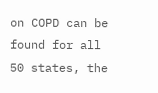on COPD can be found for all 50 states, the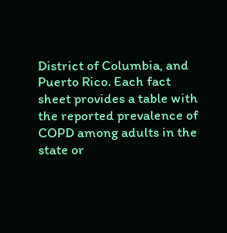District of Columbia, and Puerto Rico. Each fact sheet provides a table with the reported prevalence of COPD among adults in the state or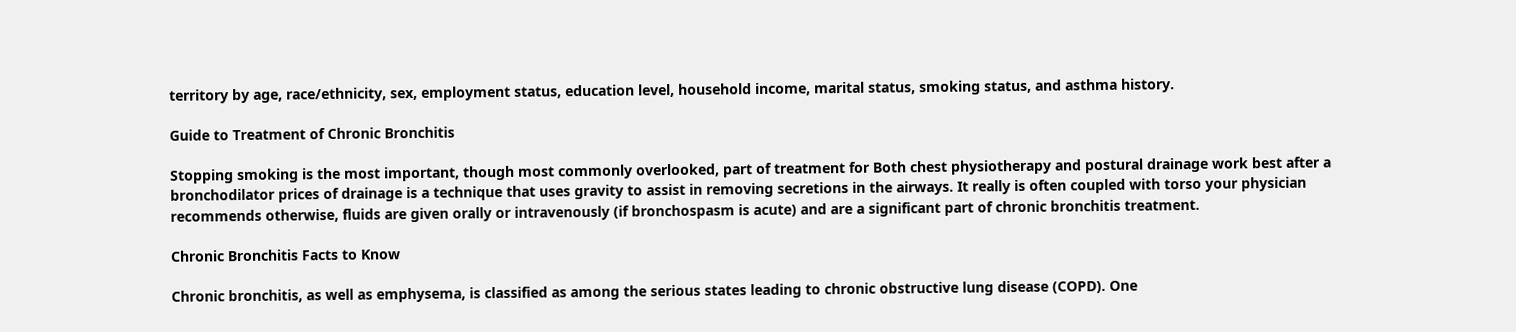territory by age, race/ethnicity, sex, employment status, education level, household income, marital status, smoking status, and asthma history.

Guide to Treatment of Chronic Bronchitis

Stopping smoking is the most important, though most commonly overlooked, part of treatment for Both chest physiotherapy and postural drainage work best after a bronchodilator prices of drainage is a technique that uses gravity to assist in removing secretions in the airways. It really is often coupled with torso your physician recommends otherwise, fluids are given orally or intravenously (if bronchospasm is acute) and are a significant part of chronic bronchitis treatment.

Chronic Bronchitis Facts to Know

Chronic bronchitis, as well as emphysema, is classified as among the serious states leading to chronic obstructive lung disease (COPD). One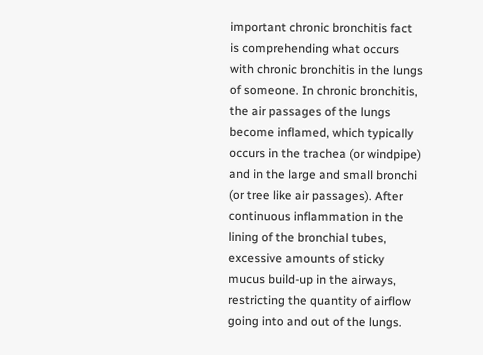important chronic bronchitis fact is comprehending what occurs with chronic bronchitis in the lungs of someone. In chronic bronchitis, the air passages of the lungs become inflamed, which typically occurs in the trachea (or windpipe) and in the large and small bronchi (or tree like air passages). After continuous inflammation in the lining of the bronchial tubes, excessive amounts of sticky mucus build-up in the airways, restricting the quantity of airflow going into and out of the lungs.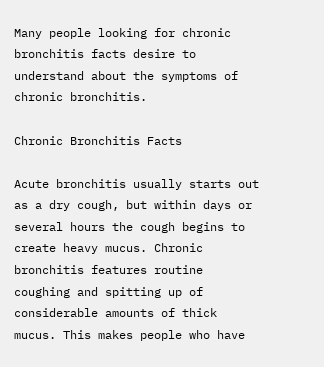Many people looking for chronic bronchitis facts desire to understand about the symptoms of chronic bronchitis.

Chronic Bronchitis Facts

Acute bronchitis usually starts out as a dry cough, but within days or several hours the cough begins to create heavy mucus. Chronic bronchitis features routine coughing and spitting up of considerable amounts of thick mucus. This makes people who have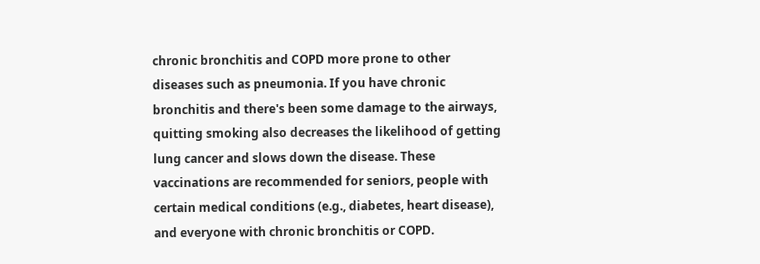chronic bronchitis and COPD more prone to other diseases such as pneumonia. If you have chronic bronchitis and there's been some damage to the airways, quitting smoking also decreases the likelihood of getting lung cancer and slows down the disease. These vaccinations are recommended for seniors, people with certain medical conditions (e.g., diabetes, heart disease), and everyone with chronic bronchitis or COPD.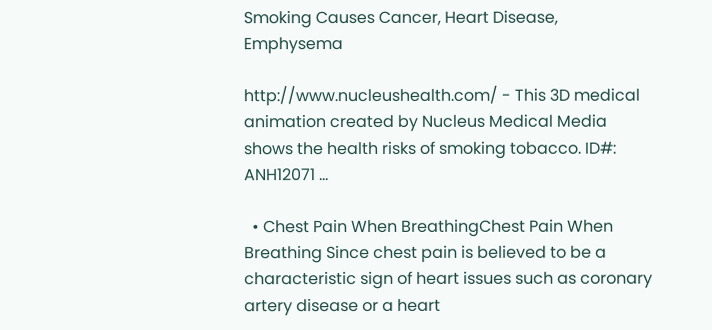Smoking Causes Cancer, Heart Disease, Emphysema

http://www.nucleushealth.com/ - This 3D medical animation created by Nucleus Medical Media shows the health risks of smoking tobacco. ID#: ANH12071 ...

  • Chest Pain When BreathingChest Pain When Breathing Since chest pain is believed to be a characteristic sign of heart issues such as coronary artery disease or a heart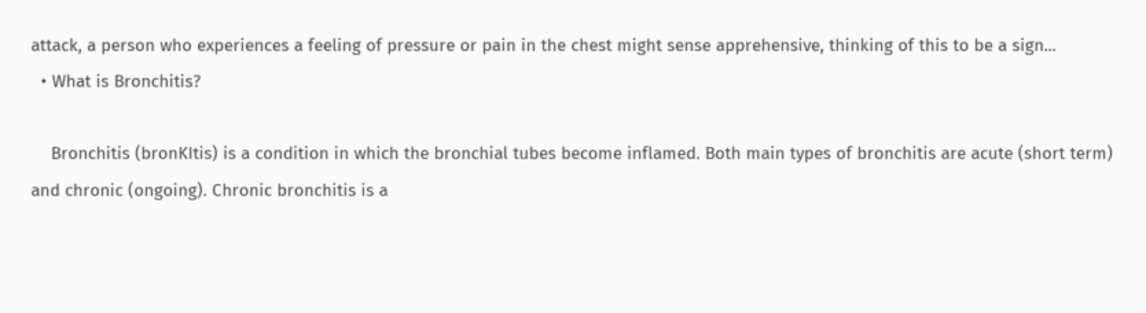attack, a person who experiences a feeling of pressure or pain in the chest might sense apprehensive, thinking of this to be a sign...
  • What is Bronchitis?

    Bronchitis (bronKItis) is a condition in which the bronchial tubes become inflamed. Both main types of bronchitis are acute (short term) and chronic (ongoing). Chronic bronchitis is a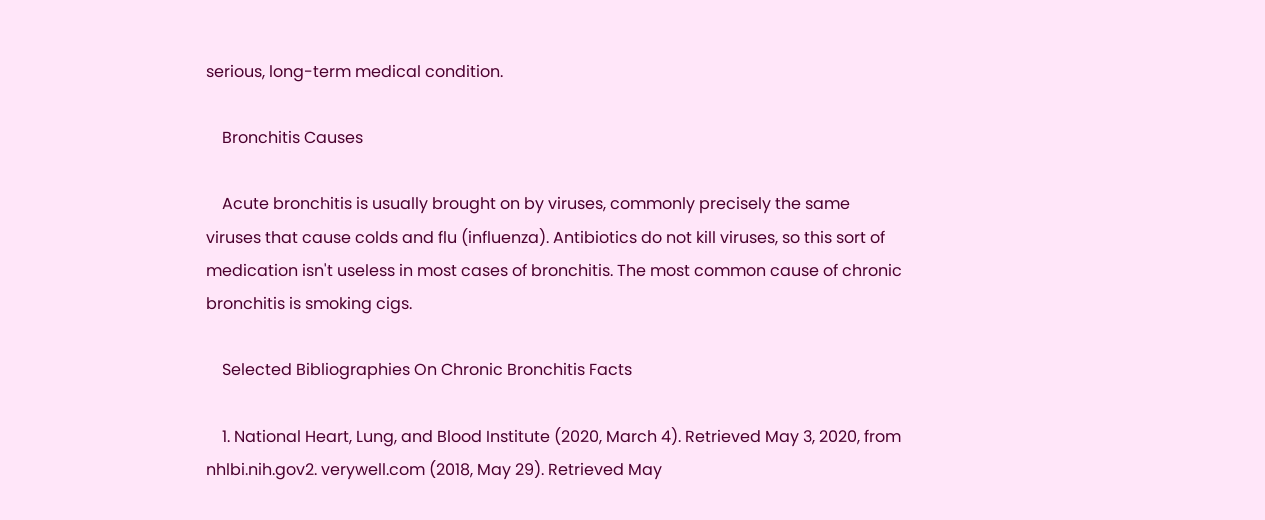serious, long-term medical condition.

    Bronchitis Causes

    Acute bronchitis is usually brought on by viruses, commonly precisely the same viruses that cause colds and flu (influenza). Antibiotics do not kill viruses, so this sort of medication isn't useless in most cases of bronchitis. The most common cause of chronic bronchitis is smoking cigs.

    Selected Bibliographies On Chronic Bronchitis Facts

    1. National Heart, Lung, and Blood Institute (2020, March 4). Retrieved May 3, 2020, from nhlbi.nih.gov2. verywell.com (2018, May 29). Retrieved May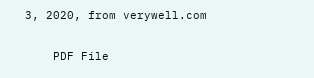3, 2020, from verywell.com

    PDF File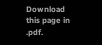Download this page in .pdf.